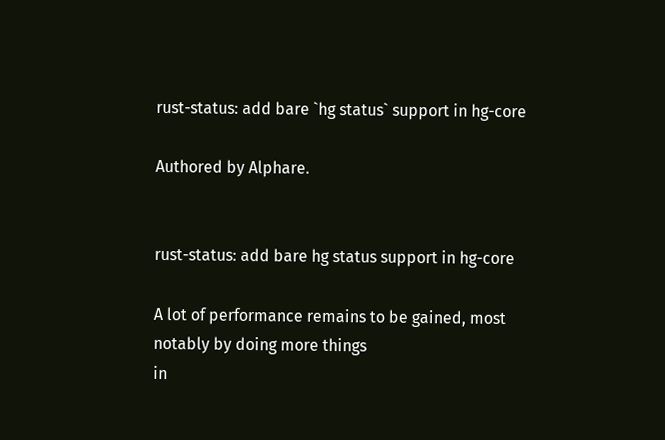rust-status: add bare `hg status` support in hg-core

Authored by Alphare.


rust-status: add bare hg status support in hg-core

A lot of performance remains to be gained, most notably by doing more things
in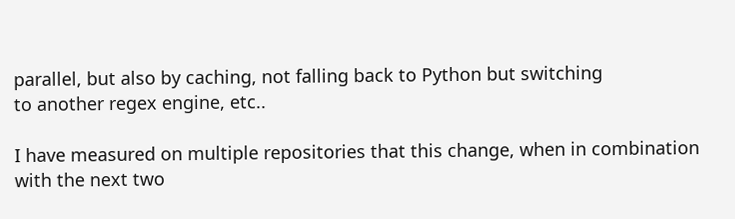parallel, but also by caching, not falling back to Python but switching
to another regex engine, etc..

I have measured on multiple repositories that this change, when in combination
with the next two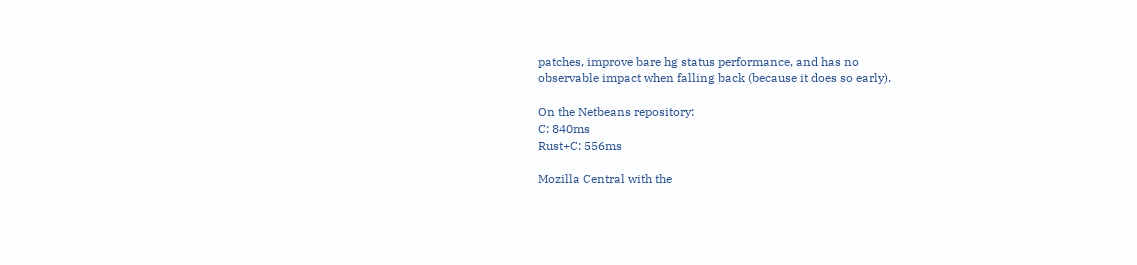patches, improve bare hg status performance, and has no
observable impact when falling back (because it does so early).

On the Netbeans repository:
C: 840ms
Rust+C: 556ms

Mozilla Central with the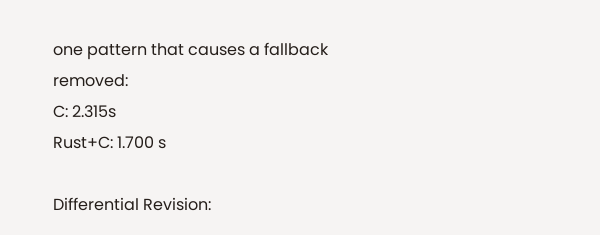one pattern that causes a fallback removed:
C: 2.315s
Rust+C: 1.700 s

Differential Revision: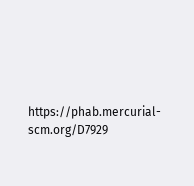https://phab.mercurial-scm.org/D7929